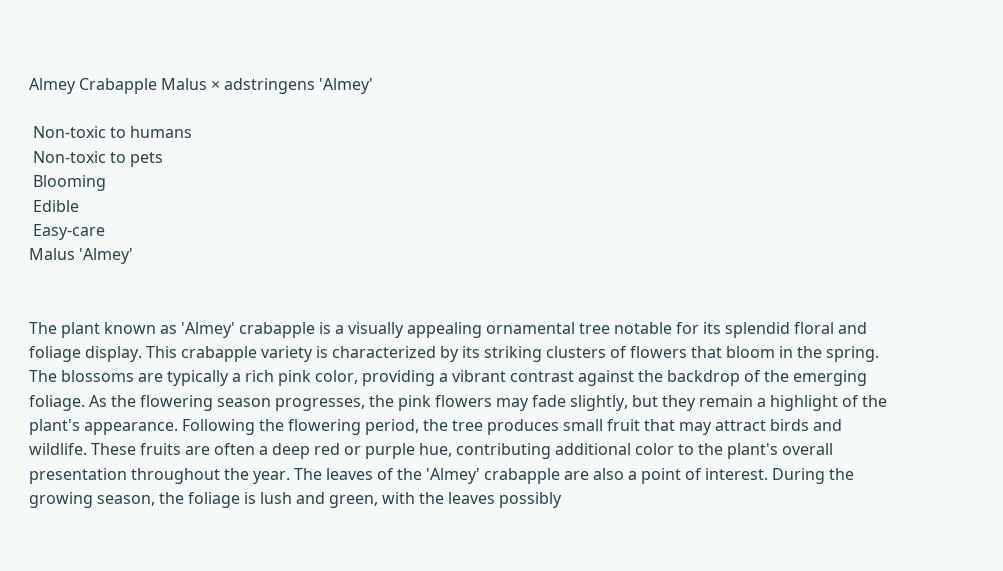Almey Crabapple Malus × adstringens 'Almey'

 Non-toxic to humans
 Non-toxic to pets
 Blooming
 Edible
 Easy-care
Malus 'Almey'


The plant known as 'Almey' crabapple is a visually appealing ornamental tree notable for its splendid floral and foliage display. This crabapple variety is characterized by its striking clusters of flowers that bloom in the spring. The blossoms are typically a rich pink color, providing a vibrant contrast against the backdrop of the emerging foliage. As the flowering season progresses, the pink flowers may fade slightly, but they remain a highlight of the plant's appearance. Following the flowering period, the tree produces small fruit that may attract birds and wildlife. These fruits are often a deep red or purple hue, contributing additional color to the plant's overall presentation throughout the year. The leaves of the 'Almey' crabapple are also a point of interest. During the growing season, the foliage is lush and green, with the leaves possibly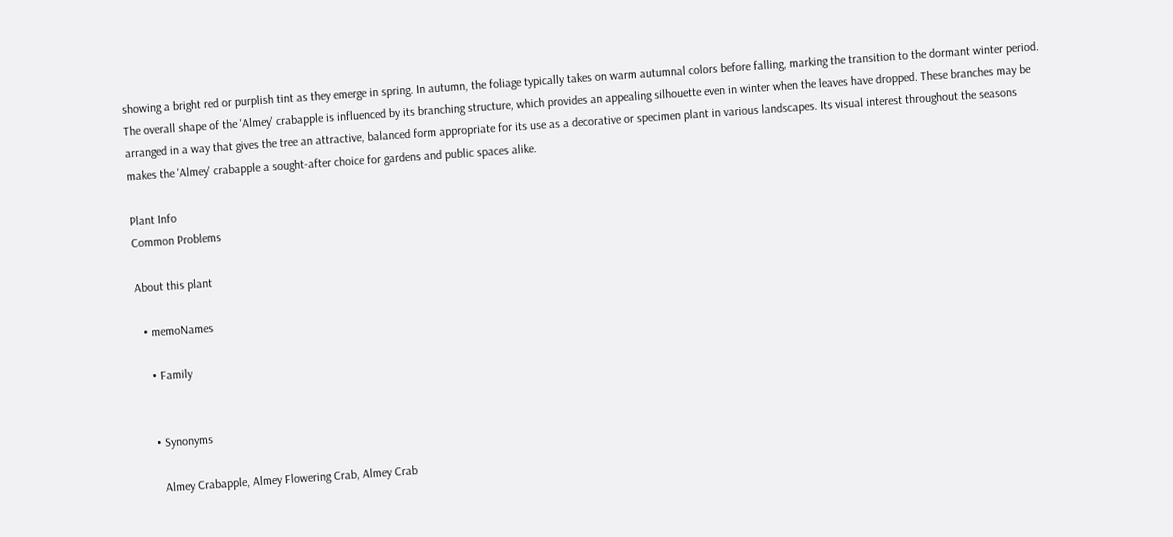showing a bright red or purplish tint as they emerge in spring. In autumn, the foliage typically takes on warm autumnal colors before falling, marking the transition to the dormant winter period. The overall shape of the 'Almey' crabapple is influenced by its branching structure, which provides an appealing silhouette even in winter when the leaves have dropped. These branches may be arranged in a way that gives the tree an attractive, balanced form appropriate for its use as a decorative or specimen plant in various landscapes. Its visual interest throughout the seasons makes the 'Almey' crabapple a sought-after choice for gardens and public spaces alike.

Plant Info
Common Problems

About this plant

  • memoNames

    • Family


    • Synonyms

      Almey Crabapple, Almey Flowering Crab, Almey Crab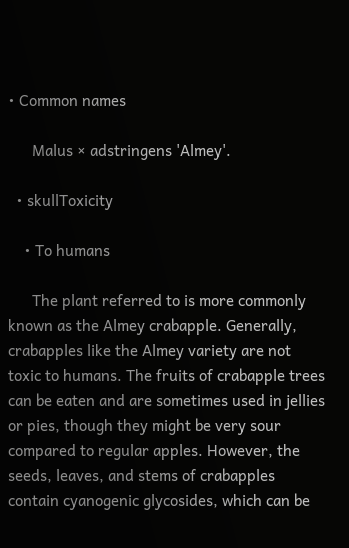• Common names

      Malus × adstringens 'Almey'.

  • skullToxicity

    • To humans

      The plant referred to is more commonly known as the Almey crabapple. Generally, crabapples like the Almey variety are not toxic to humans. The fruits of crabapple trees can be eaten and are sometimes used in jellies or pies, though they might be very sour compared to regular apples. However, the seeds, leaves, and stems of crabapples contain cyanogenic glycosides, which can be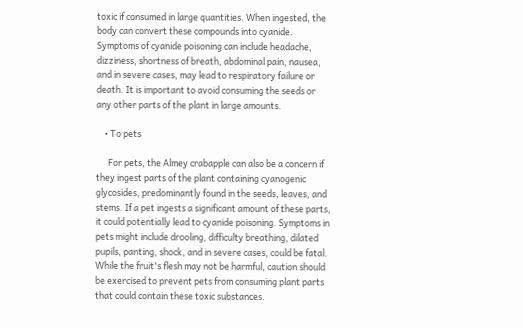toxic if consumed in large quantities. When ingested, the body can convert these compounds into cyanide. Symptoms of cyanide poisoning can include headache, dizziness, shortness of breath, abdominal pain, nausea, and in severe cases, may lead to respiratory failure or death. It is important to avoid consuming the seeds or any other parts of the plant in large amounts.

    • To pets

      For pets, the Almey crabapple can also be a concern if they ingest parts of the plant containing cyanogenic glycosides, predominantly found in the seeds, leaves, and stems. If a pet ingests a significant amount of these parts, it could potentially lead to cyanide poisoning. Symptoms in pets might include drooling, difficulty breathing, dilated pupils, panting, shock, and in severe cases, could be fatal. While the fruit's flesh may not be harmful, caution should be exercised to prevent pets from consuming plant parts that could contain these toxic substances.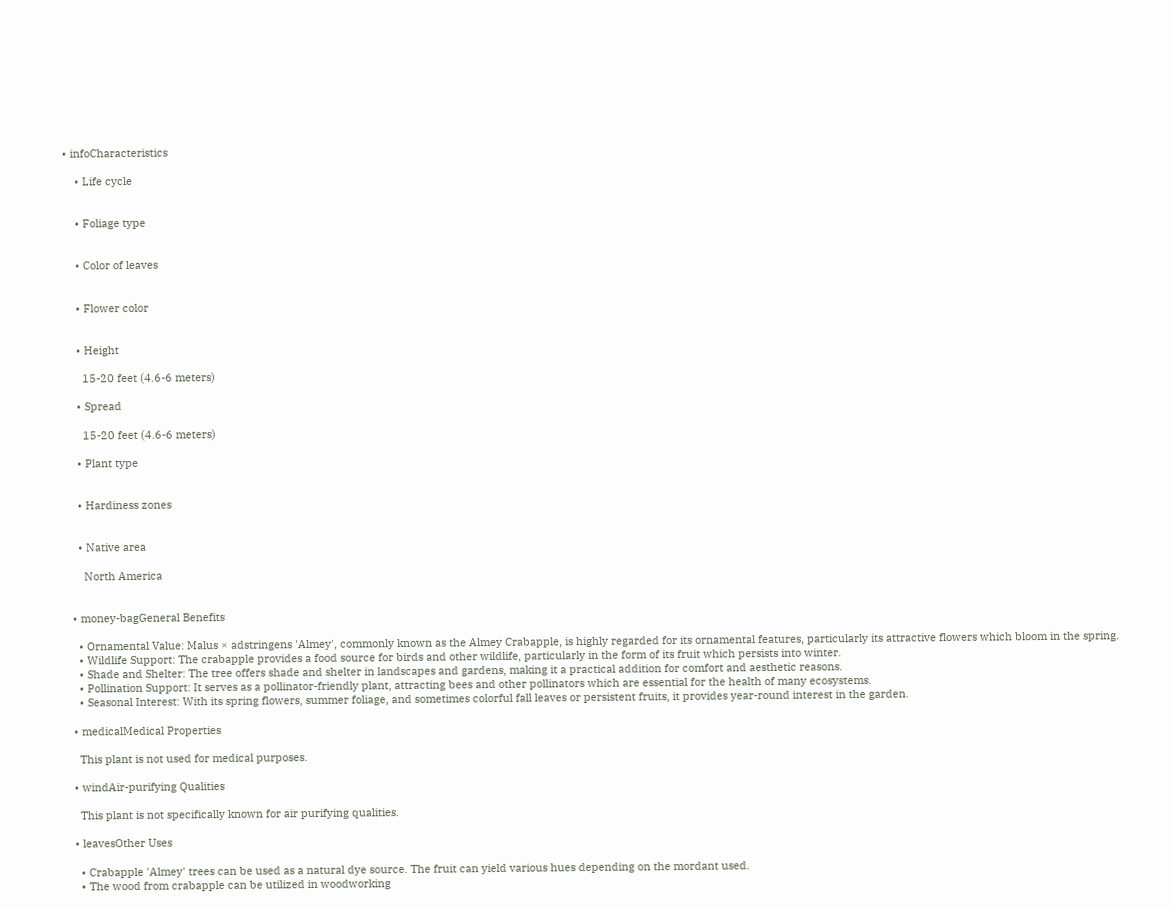• infoCharacteristics

    • Life cycle


    • Foliage type


    • Color of leaves


    • Flower color


    • Height

      15-20 feet (4.6-6 meters)

    • Spread

      15-20 feet (4.6-6 meters)

    • Plant type


    • Hardiness zones


    • Native area

      North America


  • money-bagGeneral Benefits

    • Ornamental Value: Malus × adstringens 'Almey', commonly known as the Almey Crabapple, is highly regarded for its ornamental features, particularly its attractive flowers which bloom in the spring.
    • Wildlife Support: The crabapple provides a food source for birds and other wildlife, particularly in the form of its fruit which persists into winter.
    • Shade and Shelter: The tree offers shade and shelter in landscapes and gardens, making it a practical addition for comfort and aesthetic reasons.
    • Pollination Support: It serves as a pollinator-friendly plant, attracting bees and other pollinators which are essential for the health of many ecosystems.
    • Seasonal Interest: With its spring flowers, summer foliage, and sometimes colorful fall leaves or persistent fruits, it provides year-round interest in the garden.

  • medicalMedical Properties

    This plant is not used for medical purposes.

  • windAir-purifying Qualities

    This plant is not specifically known for air purifying qualities.

  • leavesOther Uses

    • Crabapple 'Almey' trees can be used as a natural dye source. The fruit can yield various hues depending on the mordant used.
    • The wood from crabapple can be utilized in woodworking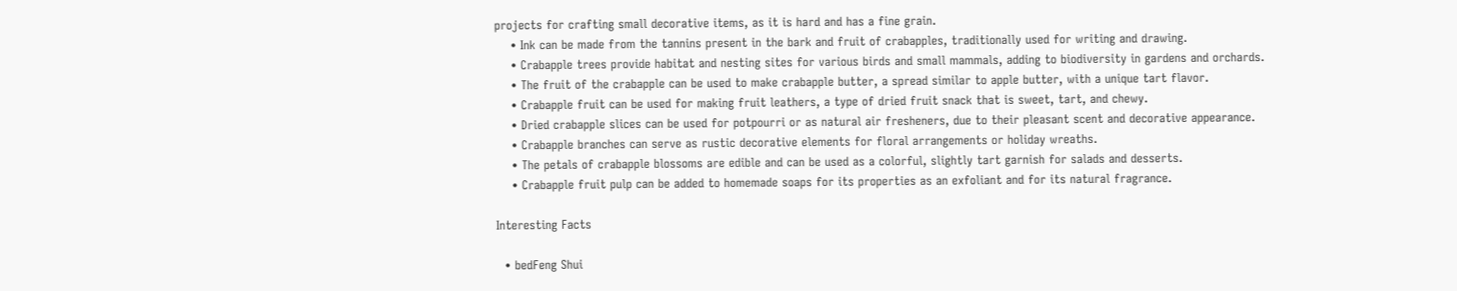projects for crafting small decorative items, as it is hard and has a fine grain.
    • Ink can be made from the tannins present in the bark and fruit of crabapples, traditionally used for writing and drawing.
    • Crabapple trees provide habitat and nesting sites for various birds and small mammals, adding to biodiversity in gardens and orchards.
    • The fruit of the crabapple can be used to make crabapple butter, a spread similar to apple butter, with a unique tart flavor.
    • Crabapple fruit can be used for making fruit leathers, a type of dried fruit snack that is sweet, tart, and chewy.
    • Dried crabapple slices can be used for potpourri or as natural air fresheners, due to their pleasant scent and decorative appearance.
    • Crabapple branches can serve as rustic decorative elements for floral arrangements or holiday wreaths.
    • The petals of crabapple blossoms are edible and can be used as a colorful, slightly tart garnish for salads and desserts.
    • Crabapple fruit pulp can be added to homemade soaps for its properties as an exfoliant and for its natural fragrance.

Interesting Facts

  • bedFeng Shui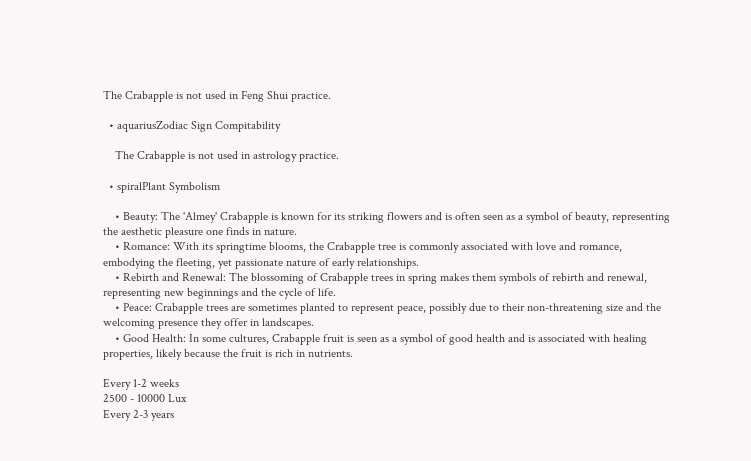The Crabapple is not used in Feng Shui practice.

  • aquariusZodiac Sign Compitability

    The Crabapple is not used in astrology practice.

  • spiralPlant Symbolism

    • Beauty: The 'Almey' Crabapple is known for its striking flowers and is often seen as a symbol of beauty, representing the aesthetic pleasure one finds in nature.
    • Romance: With its springtime blooms, the Crabapple tree is commonly associated with love and romance, embodying the fleeting, yet passionate nature of early relationships.
    • Rebirth and Renewal: The blossoming of Crabapple trees in spring makes them symbols of rebirth and renewal, representing new beginnings and the cycle of life.
    • Peace: Crabapple trees are sometimes planted to represent peace, possibly due to their non-threatening size and the welcoming presence they offer in landscapes.
    • Good Health: In some cultures, Crabapple fruit is seen as a symbol of good health and is associated with healing properties, likely because the fruit is rich in nutrients.

Every 1-2 weeks
2500 - 10000 Lux
Every 2-3 years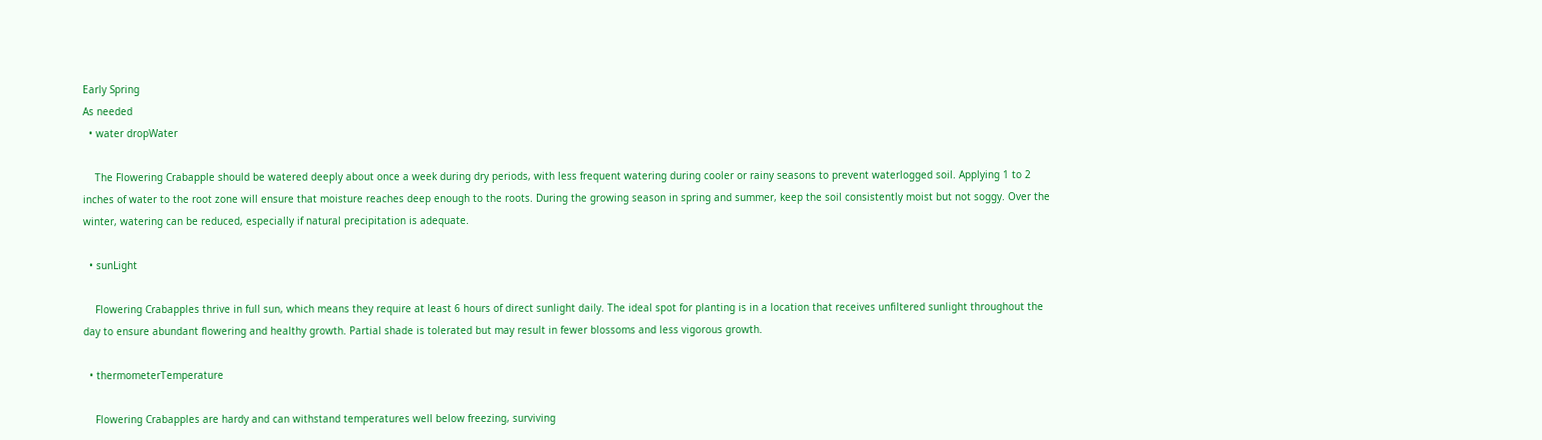Early Spring
As needed
  • water dropWater

    The Flowering Crabapple should be watered deeply about once a week during dry periods, with less frequent watering during cooler or rainy seasons to prevent waterlogged soil. Applying 1 to 2 inches of water to the root zone will ensure that moisture reaches deep enough to the roots. During the growing season in spring and summer, keep the soil consistently moist but not soggy. Over the winter, watering can be reduced, especially if natural precipitation is adequate.

  • sunLight

    Flowering Crabapples thrive in full sun, which means they require at least 6 hours of direct sunlight daily. The ideal spot for planting is in a location that receives unfiltered sunlight throughout the day to ensure abundant flowering and healthy growth. Partial shade is tolerated but may result in fewer blossoms and less vigorous growth.

  • thermometerTemperature

    Flowering Crabapples are hardy and can withstand temperatures well below freezing, surviving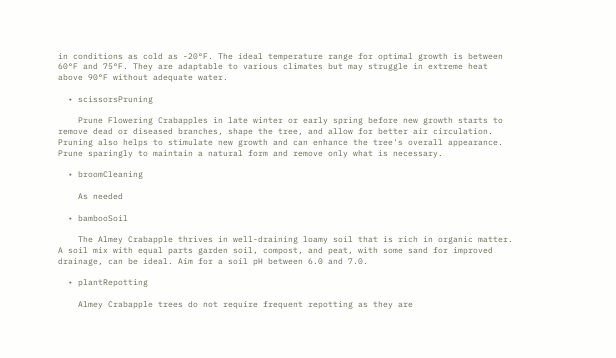in conditions as cold as -20°F. The ideal temperature range for optimal growth is between 60°F and 75°F. They are adaptable to various climates but may struggle in extreme heat above 90°F without adequate water.

  • scissorsPruning

    Prune Flowering Crabapples in late winter or early spring before new growth starts to remove dead or diseased branches, shape the tree, and allow for better air circulation. Pruning also helps to stimulate new growth and can enhance the tree's overall appearance. Prune sparingly to maintain a natural form and remove only what is necessary.

  • broomCleaning

    As needed

  • bambooSoil

    The Almey Crabapple thrives in well-draining loamy soil that is rich in organic matter. A soil mix with equal parts garden soil, compost, and peat, with some sand for improved drainage, can be ideal. Aim for a soil pH between 6.0 and 7.0.

  • plantRepotting

    Almey Crabapple trees do not require frequent repotting as they are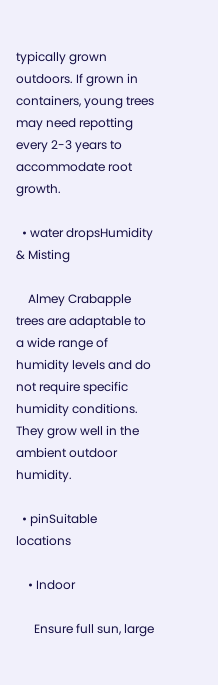typically grown outdoors. If grown in containers, young trees may need repotting every 2-3 years to accommodate root growth.

  • water dropsHumidity & Misting

    Almey Crabapple trees are adaptable to a wide range of humidity levels and do not require specific humidity conditions. They grow well in the ambient outdoor humidity.

  • pinSuitable locations

    • Indoor

      Ensure full sun, large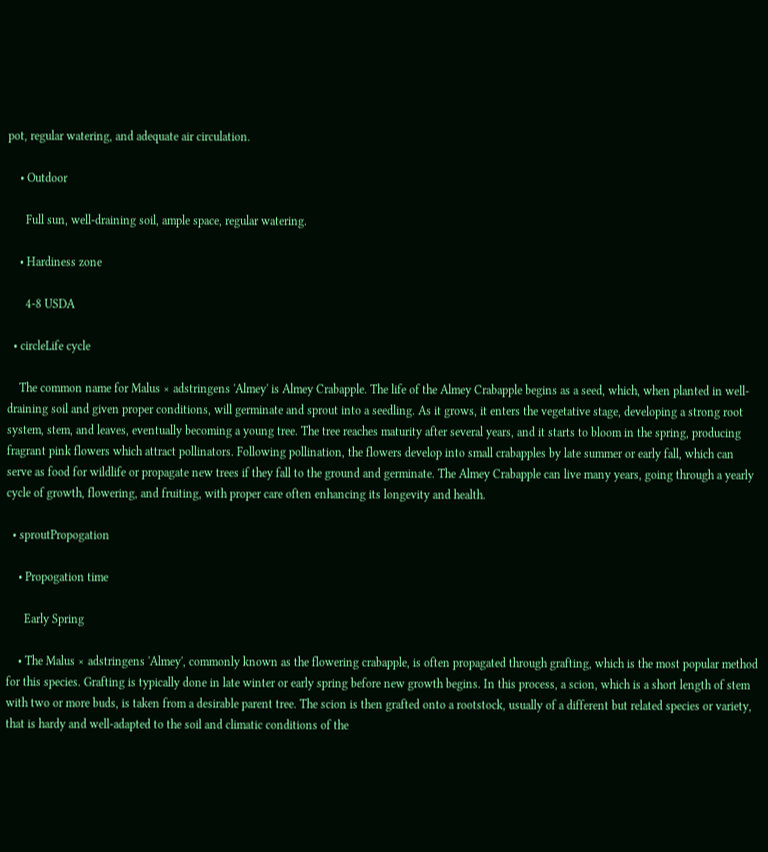pot, regular watering, and adequate air circulation.

    • Outdoor

      Full sun, well-draining soil, ample space, regular watering.

    • Hardiness zone

      4-8 USDA

  • circleLife cycle

    The common name for Malus × adstringens 'Almey' is Almey Crabapple. The life of the Almey Crabapple begins as a seed, which, when planted in well-draining soil and given proper conditions, will germinate and sprout into a seedling. As it grows, it enters the vegetative stage, developing a strong root system, stem, and leaves, eventually becoming a young tree. The tree reaches maturity after several years, and it starts to bloom in the spring, producing fragrant pink flowers which attract pollinators. Following pollination, the flowers develop into small crabapples by late summer or early fall, which can serve as food for wildlife or propagate new trees if they fall to the ground and germinate. The Almey Crabapple can live many years, going through a yearly cycle of growth, flowering, and fruiting, with proper care often enhancing its longevity and health.

  • sproutPropogation

    • Propogation time

      Early Spring

    • The Malus × adstringens 'Almey', commonly known as the flowering crabapple, is often propagated through grafting, which is the most popular method for this species. Grafting is typically done in late winter or early spring before new growth begins. In this process, a scion, which is a short length of stem with two or more buds, is taken from a desirable parent tree. The scion is then grafted onto a rootstock, usually of a different but related species or variety, that is hardy and well-adapted to the soil and climatic conditions of the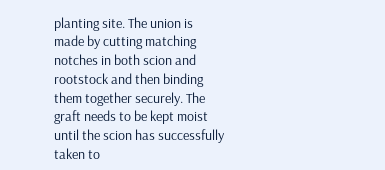planting site. The union is made by cutting matching notches in both scion and rootstock and then binding them together securely. The graft needs to be kept moist until the scion has successfully taken to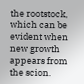the rootstock, which can be evident when new growth appears from the scion.